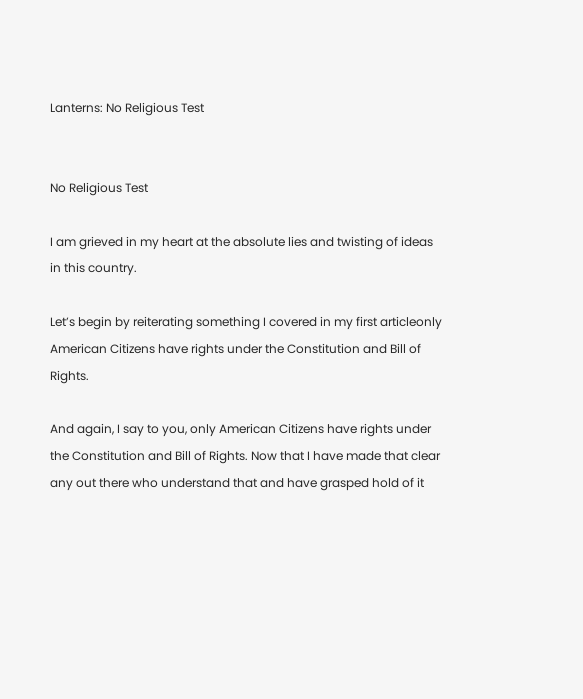Lanterns: No Religious Test


No Religious Test

I am grieved in my heart at the absolute lies and twisting of ideas in this country.

Let’s begin by reiterating something I covered in my first articleonly American Citizens have rights under the Constitution and Bill of Rights.

And again, I say to you, only American Citizens have rights under the Constitution and Bill of Rights. Now that I have made that clear any out there who understand that and have grasped hold of it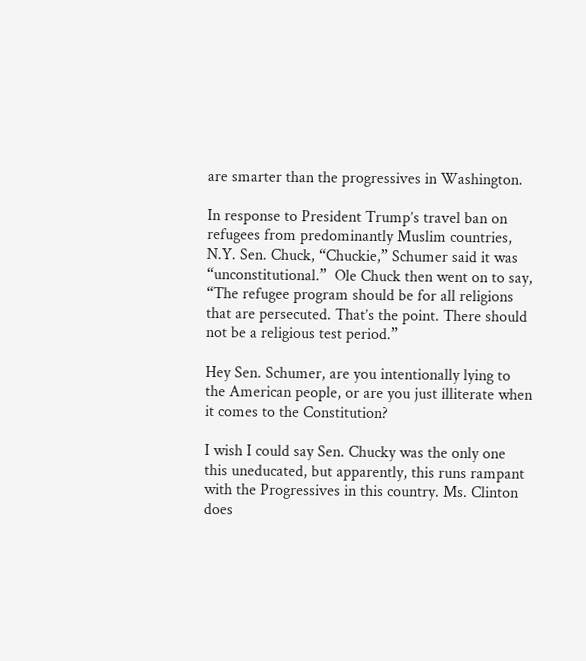are smarter than the progressives in Washington.

In response to President Trump’s travel ban on refugees from predominantly Muslim countries, N.Y. Sen. Chuck, “Chuckie,” Schumer said it was “unconstitutional.”  Ole Chuck then went on to say, “The refugee program should be for all religions that are persecuted. That’s the point. There should not be a religious test period.”

Hey Sen. Schumer, are you intentionally lying to the American people, or are you just illiterate when it comes to the Constitution?

I wish I could say Sen. Chucky was the only one this uneducated, but apparently, this runs rampant with the Progressives in this country. Ms. Clinton does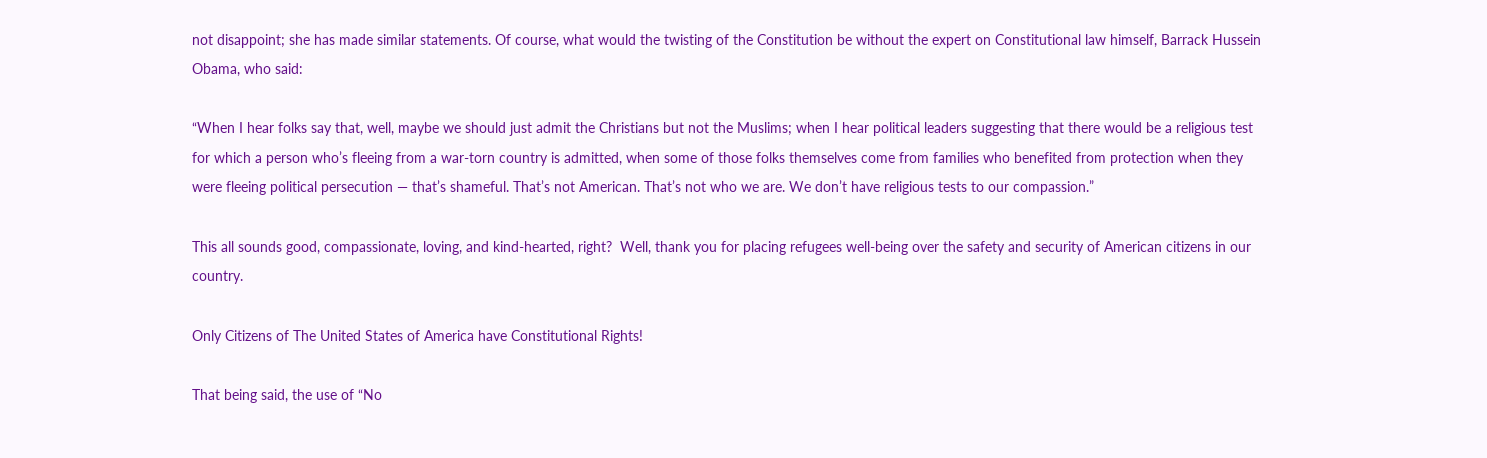not disappoint; she has made similar statements. Of course, what would the twisting of the Constitution be without the expert on Constitutional law himself, Barrack Hussein Obama, who said:

“When I hear folks say that, well, maybe we should just admit the Christians but not the Muslims; when I hear political leaders suggesting that there would be a religious test for which a person who’s fleeing from a war-torn country is admitted, when some of those folks themselves come from families who benefited from protection when they were fleeing political persecution — that’s shameful. That’s not American. That’s not who we are. We don’t have religious tests to our compassion.”

This all sounds good, compassionate, loving, and kind-hearted, right?  Well, thank you for placing refugees well-being over the safety and security of American citizens in our country.

Only Citizens of The United States of America have Constitutional Rights!

That being said, the use of “No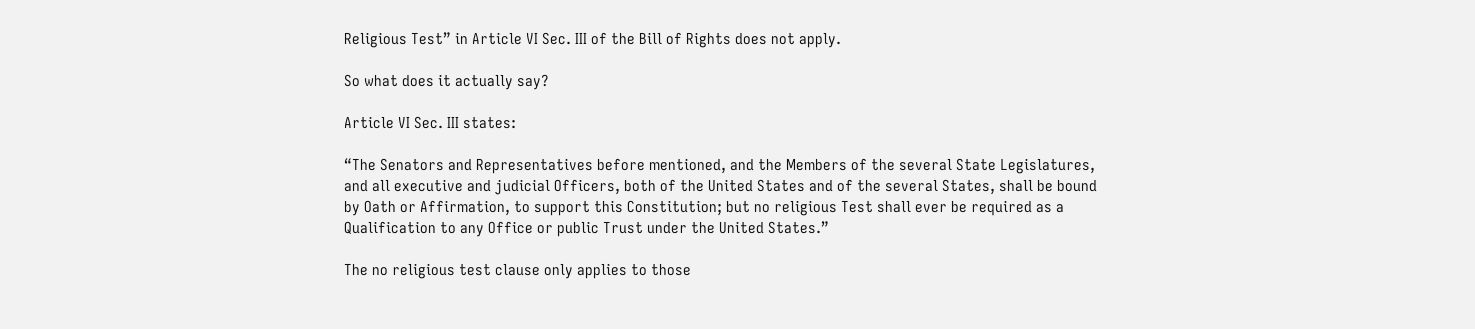Religious Test” in Article VI Sec. III of the Bill of Rights does not apply.

So what does it actually say?

Article VI Sec. III states:

“The Senators and Representatives before mentioned, and the Members of the several State Legislatures, and all executive and judicial Officers, both of the United States and of the several States, shall be bound by Oath or Affirmation, to support this Constitution; but no religious Test shall ever be required as a Qualification to any Office or public Trust under the United States.”

The no religious test clause only applies to those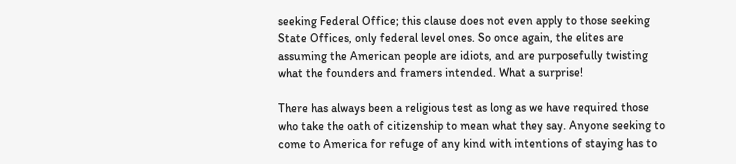seeking Federal Office; this clause does not even apply to those seeking State Offices, only federal level ones. So once again, the elites are assuming the American people are idiots, and are purposefully twisting what the founders and framers intended. What a surprise!

There has always been a religious test as long as we have required those who take the oath of citizenship to mean what they say. Anyone seeking to come to America for refuge of any kind with intentions of staying has to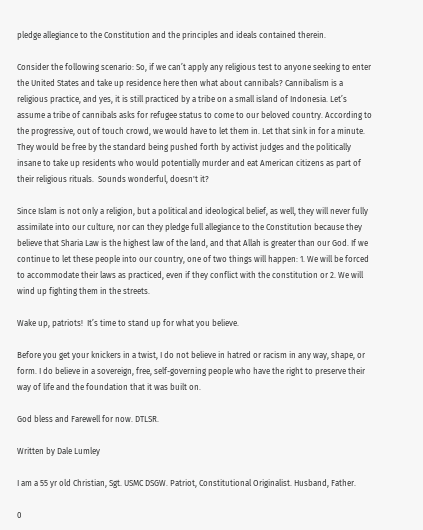pledge allegiance to the Constitution and the principles and ideals contained therein.

Consider the following scenario: So, if we can’t apply any religious test to anyone seeking to enter the United States and take up residence here then what about cannibals? Cannibalism is a religious practice, and yes, it is still practiced by a tribe on a small island of Indonesia. Let’s assume a tribe of cannibals asks for refugee status to come to our beloved country. According to the progressive, out of touch crowd, we would have to let them in. Let that sink in for a minute. They would be free by the standard being pushed forth by activist judges and the politically insane to take up residents who would potentially murder and eat American citizens as part of their religious rituals.  Sounds wonderful, doesn't it?

Since Islam is not only a religion, but a political and ideological belief, as well, they will never fully assimilate into our culture, nor can they pledge full allegiance to the Constitution because they believe that Sharia Law is the highest law of the land, and that Allah is greater than our God. If we continue to let these people into our country, one of two things will happen: 1. We will be forced to accommodate their laws as practiced, even if they conflict with the constitution or 2. We will wind up fighting them in the streets.

Wake up, patriots!  It’s time to stand up for what you believe.

Before you get your knickers in a twist, I do not believe in hatred or racism in any way, shape, or form. I do believe in a sovereign, free, self-governing people who have the right to preserve their way of life and the foundation that it was built on.

God bless and Farewell for now. DTLSR.

Written by Dale Lumley

I am a 55 yr old Christian, Sgt. USMC DSGW. Patriot, Constitutional Originalist. Husband, Father.

0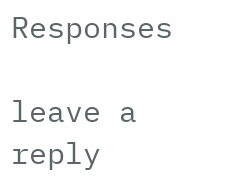Responses

leave a reply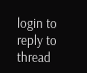login to reply to thread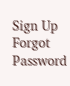Sign Up
Forgot Password